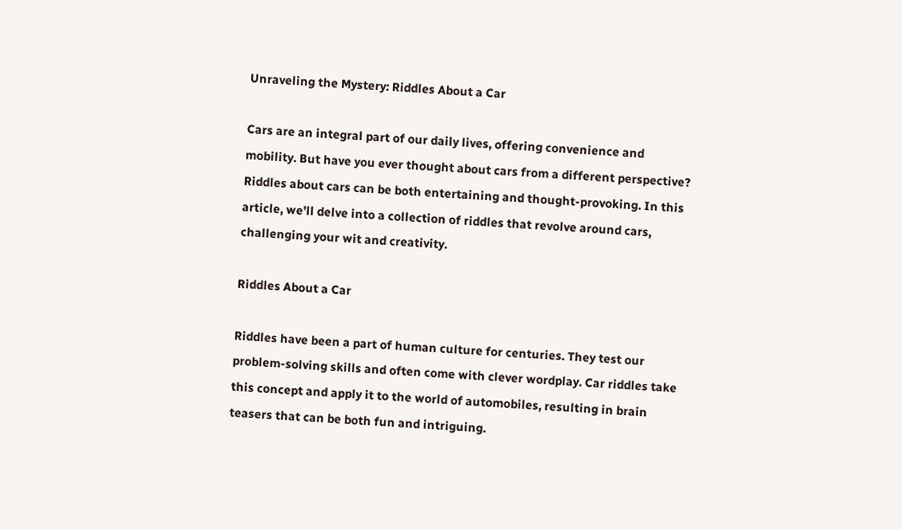Unraveling the Mystery: Riddles About a Car

Cars are an integral part of our daily lives, offering convenience and mobility. But have you ever thought about cars from a different perspective? Riddles about cars can be both entertaining and thought-provoking. In this article, we’ll delve into a collection of riddles that revolve around cars, challenging your wit and creativity.

Riddles About a Car

Riddles have been a part of human culture for centuries. They test our problem-solving skills and often come with clever wordplay. Car riddles take this concept and apply it to the world of automobiles, resulting in brain teasers that can be both fun and intriguing.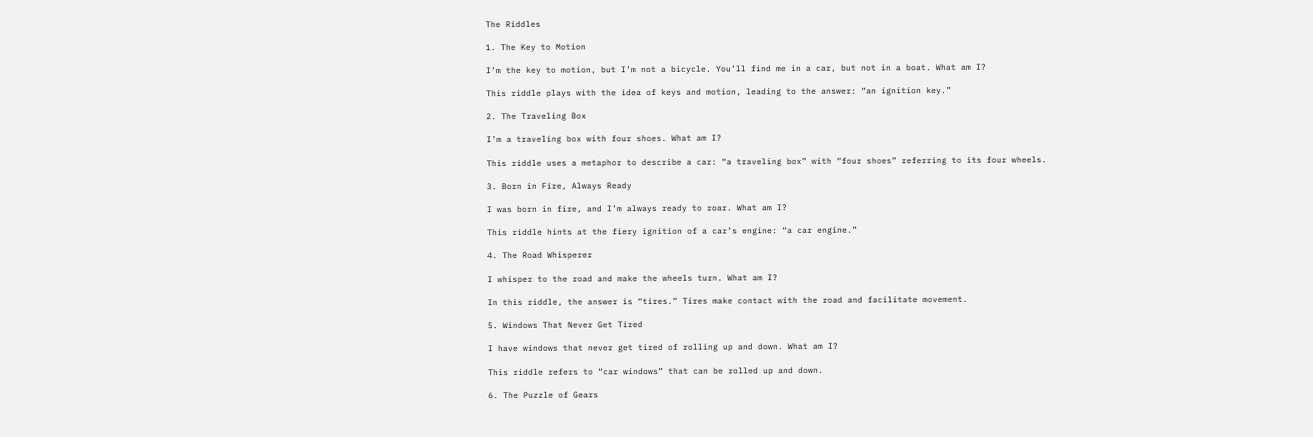The Riddles

1. The Key to Motion

I’m the key to motion, but I’m not a bicycle. You’ll find me in a car, but not in a boat. What am I?

This riddle plays with the idea of keys and motion, leading to the answer: “an ignition key.”

2. The Traveling Box

I’m a traveling box with four shoes. What am I?

This riddle uses a metaphor to describe a car: “a traveling box” with “four shoes” referring to its four wheels.

3. Born in Fire, Always Ready

I was born in fire, and I’m always ready to roar. What am I?

This riddle hints at the fiery ignition of a car’s engine: “a car engine.”

4. The Road Whisperer

I whisper to the road and make the wheels turn. What am I?

In this riddle, the answer is “tires.” Tires make contact with the road and facilitate movement.

5. Windows That Never Get Tired

I have windows that never get tired of rolling up and down. What am I?

This riddle refers to “car windows” that can be rolled up and down.

6. The Puzzle of Gears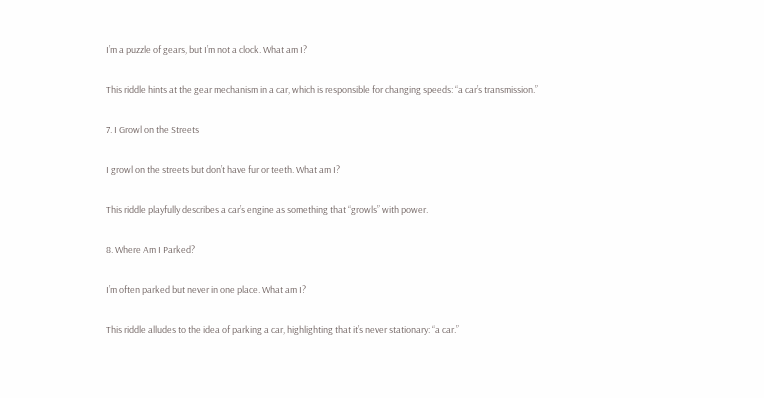I’m a puzzle of gears, but I’m not a clock. What am I?

This riddle hints at the gear mechanism in a car, which is responsible for changing speeds: “a car’s transmission.”

7. I Growl on the Streets

I growl on the streets but don’t have fur or teeth. What am I?

This riddle playfully describes a car’s engine as something that “growls” with power.

8. Where Am I Parked?

I’m often parked but never in one place. What am I?

This riddle alludes to the idea of parking a car, highlighting that it’s never stationary: “a car.”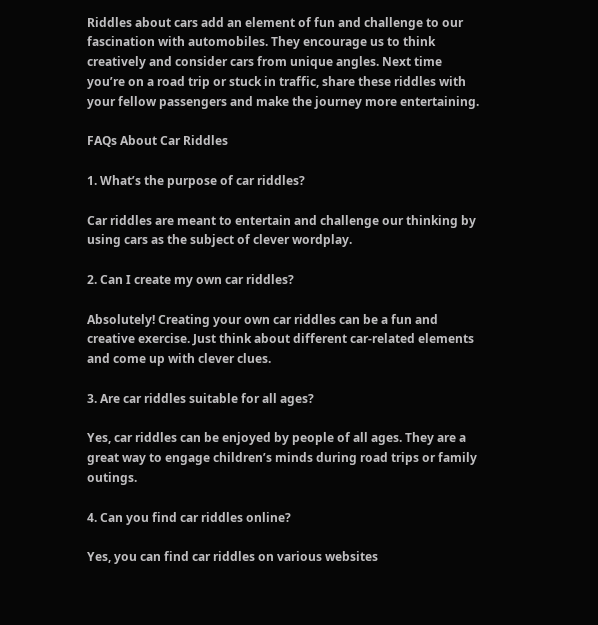Riddles about cars add an element of fun and challenge to our fascination with automobiles. They encourage us to think creatively and consider cars from unique angles. Next time you’re on a road trip or stuck in traffic, share these riddles with your fellow passengers and make the journey more entertaining.

FAQs About Car Riddles

1. What’s the purpose of car riddles?

Car riddles are meant to entertain and challenge our thinking by using cars as the subject of clever wordplay.

2. Can I create my own car riddles?

Absolutely! Creating your own car riddles can be a fun and creative exercise. Just think about different car-related elements and come up with clever clues.

3. Are car riddles suitable for all ages?

Yes, car riddles can be enjoyed by people of all ages. They are a great way to engage children’s minds during road trips or family outings.

4. Can you find car riddles online?

Yes, you can find car riddles on various websites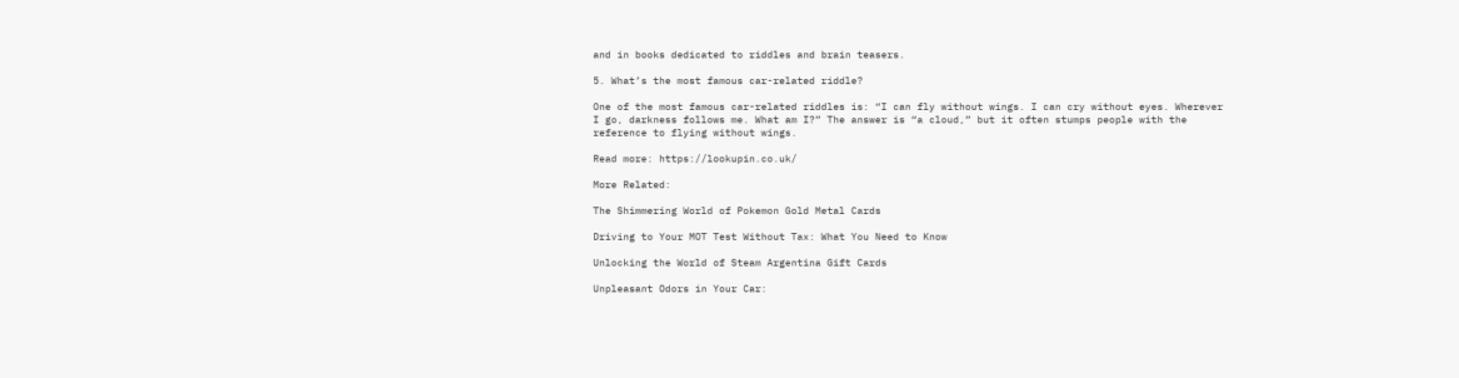and in books dedicated to riddles and brain teasers.

5. What’s the most famous car-related riddle?

One of the most famous car-related riddles is: “I can fly without wings. I can cry without eyes. Wherever I go, darkness follows me. What am I?” The answer is “a cloud,” but it often stumps people with the reference to flying without wings.

Read more: https://lookupin.co.uk/

More Related:

The Shimmering World of Pokemon Gold Metal Cards

Driving to Your MOT Test Without Tax: What You Need to Know

Unlocking the World of Steam Argentina Gift Cards

Unpleasant Odors in Your Car: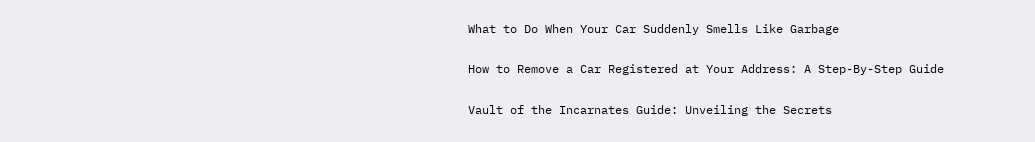What to Do When Your Car Suddenly Smells Like Garbage

How to Remove a Car Registered at Your Address: A Step-By-Step Guide

Vault of the Incarnates Guide: Unveiling the Secrets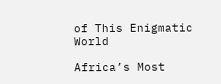of This Enigmatic World

Africa’s Most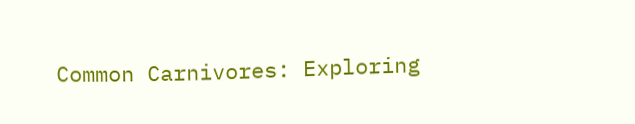Common Carnivores: Exploring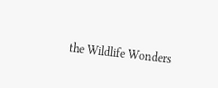the Wildlife Wonders